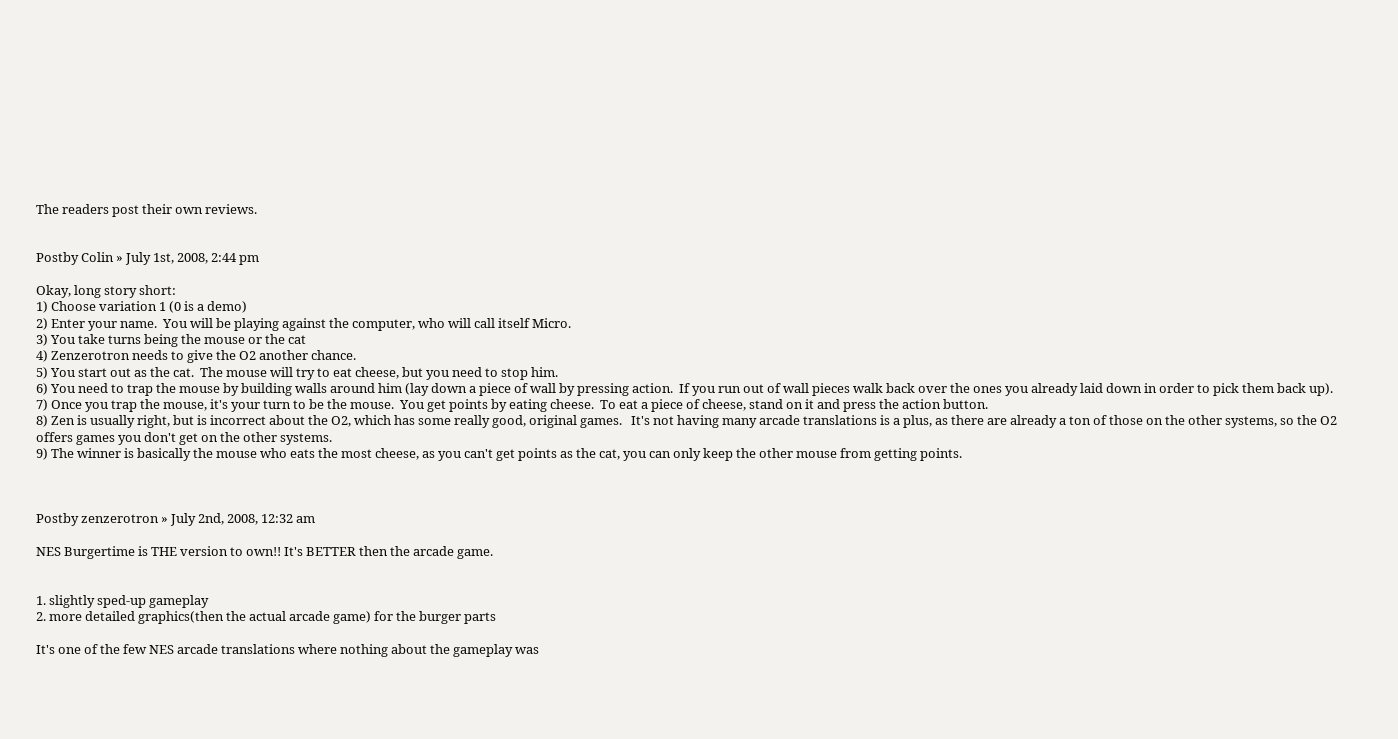The readers post their own reviews.


Postby Colin » July 1st, 2008, 2:44 pm

Okay, long story short:
1) Choose variation 1 (0 is a demo)
2) Enter your name.  You will be playing against the computer, who will call itself Micro.
3) You take turns being the mouse or the cat
4) Zenzerotron needs to give the O2 another chance.
5) You start out as the cat.  The mouse will try to eat cheese, but you need to stop him.
6) You need to trap the mouse by building walls around him (lay down a piece of wall by pressing action.  If you run out of wall pieces walk back over the ones you already laid down in order to pick them back up).
7) Once you trap the mouse, it's your turn to be the mouse.  You get points by eating cheese.  To eat a piece of cheese, stand on it and press the action button.
8) Zen is usually right, but is incorrect about the O2, which has some really good, original games.   It's not having many arcade translations is a plus, as there are already a ton of those on the other systems, so the O2 offers games you don't get on the other systems.
9) The winner is basically the mouse who eats the most cheese, as you can't get points as the cat, you can only keep the other mouse from getting points.



Postby zenzerotron » July 2nd, 2008, 12:32 am

NES Burgertime is THE version to own!! It's BETTER then the arcade game.


1. slightly sped-up gameplay
2. more detailed graphics(then the actual arcade game) for the burger parts

It's one of the few NES arcade translations where nothing about the gameplay was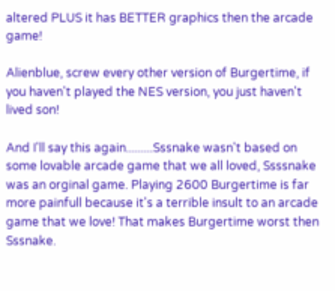altered PLUS it has BETTER graphics then the arcade game!

Alienblue, screw every other version of Burgertime, if you haven't played the NES version, you just haven't lived son!

And I'll say this again.........Sssnake wasn't based on some lovable arcade game that we all loved, Ssssnake was an orginal game. Playing 2600 Burgertime is far more painfull because it's a terrible insult to an arcade game that we love! That makes Burgertime worst then Sssnake.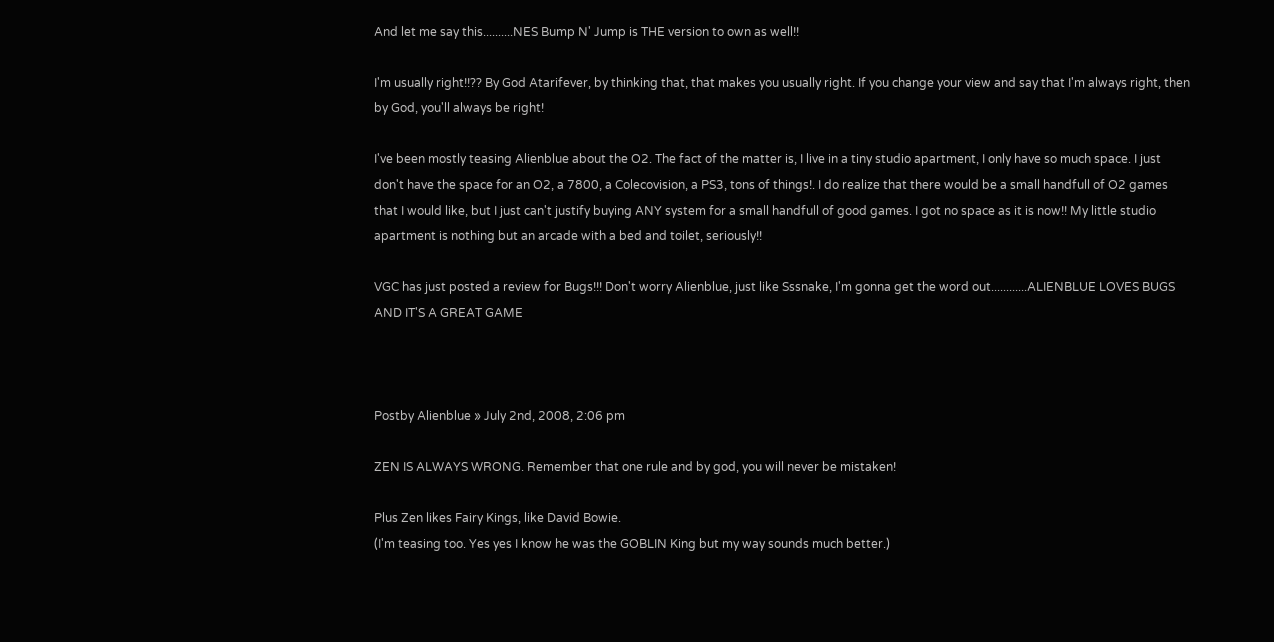And let me say this..........NES Bump N' Jump is THE version to own as well!!

I'm usually right!!?? By God Atarifever, by thinking that, that makes you usually right. If you change your view and say that I'm always right, then by God, you'll always be right!

I've been mostly teasing Alienblue about the O2. The fact of the matter is, I live in a tiny studio apartment, I only have so much space. I just don't have the space for an O2, a 7800, a Colecovision, a PS3, tons of things!. I do realize that there would be a small handfull of O2 games that I would like, but I just can't justify buying ANY system for a small handfull of good games. I got no space as it is now!! My little studio apartment is nothing but an arcade with a bed and toilet, seriously!!

VGC has just posted a review for Bugs!!! Don't worry Alienblue, just like Sssnake, I'm gonna get the word out............ALIENBLUE LOVES BUGS AND IT'S A GREAT GAME



Postby Alienblue » July 2nd, 2008, 2:06 pm

ZEN IS ALWAYS WRONG. Remember that one rule and by god, you will never be mistaken!

Plus Zen likes Fairy Kings, like David Bowie.
(I'm teasing too. Yes yes I know he was the GOBLIN King but my way sounds much better.)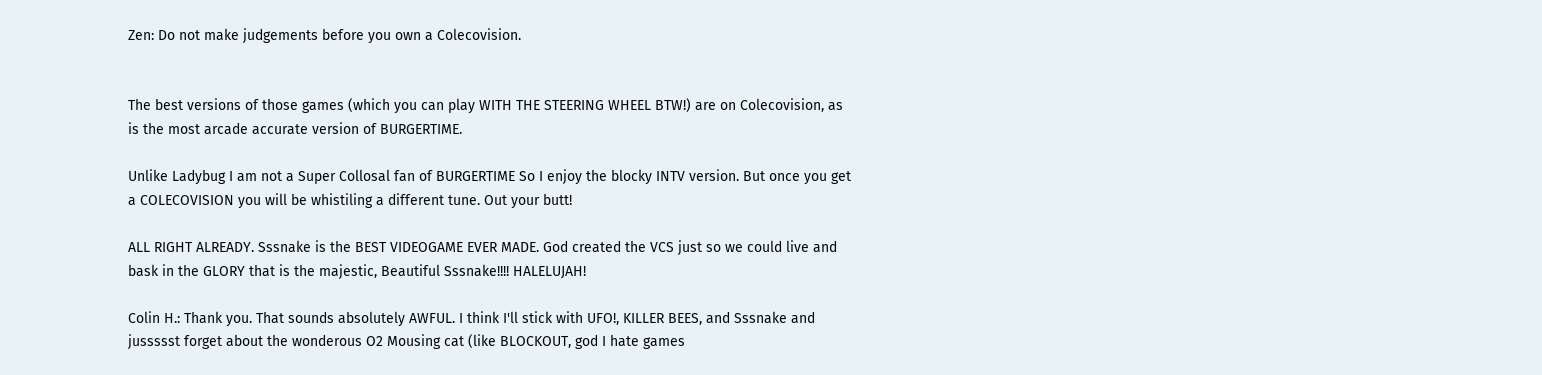Zen: Do not make judgements before you own a Colecovision.


The best versions of those games (which you can play WITH THE STEERING WHEEL BTW!) are on Colecovision, as is the most arcade accurate version of BURGERTIME.

Unlike Ladybug I am not a Super Collosal fan of BURGERTIME So I enjoy the blocky INTV version. But once you get a COLECOVISION you will be whistiling a different tune. Out your butt!

ALL RIGHT ALREADY. Sssnake is the BEST VIDEOGAME EVER MADE. God created the VCS just so we could live and bask in the GLORY that is the majestic, Beautiful Sssnake!!!! HALELUJAH!

Colin H.: Thank you. That sounds absolutely AWFUL. I think I'll stick with UFO!, KILLER BEES, and Sssnake and jussssst forget about the wonderous O2 Mousing cat (like BLOCKOUT, god I hate games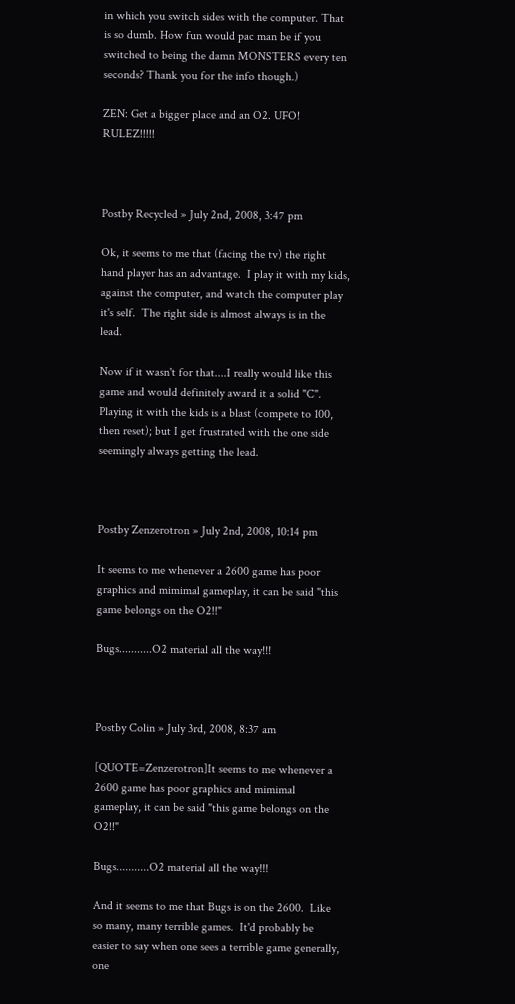in which you switch sides with the computer. That is so dumb. How fun would pac man be if you switched to being the damn MONSTERS every ten seconds? Thank you for the info though.)

ZEN: Get a bigger place and an O2. UFO! RULEZ!!!!!



Postby Recycled » July 2nd, 2008, 3:47 pm

Ok, it seems to me that (facing the tv) the right hand player has an advantage.  I play it with my kids, against the computer, and watch the computer play it's self.  The right side is almost always is in the lead.

Now if it wasn't for that....I really would like this game and would definitely award it a solid "C".  Playing it with the kids is a blast (compete to 100, then reset); but I get frustrated with the one side seemingly always getting the lead.



Postby Zenzerotron » July 2nd, 2008, 10:14 pm

It seems to me whenever a 2600 game has poor graphics and mimimal gameplay, it can be said "this game belongs on the O2!!"

Bugs...........O2 material all the way!!!



Postby Colin » July 3rd, 2008, 8:37 am

[QUOTE=Zenzerotron]It seems to me whenever a 2600 game has poor graphics and mimimal gameplay, it can be said "this game belongs on the O2!!"

Bugs...........O2 material all the way!!!

And it seems to me that Bugs is on the 2600.  Like so many, many terrible games.  It'd probably be easier to say when one sees a terrible game generally, one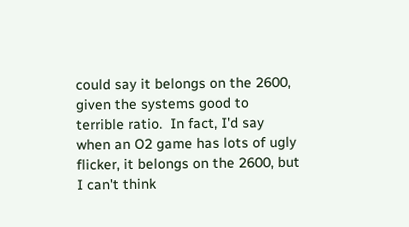could say it belongs on the 2600, given the systems good to terrible ratio.  In fact, I'd say when an O2 game has lots of ugly flicker, it belongs on the 2600, but I can't think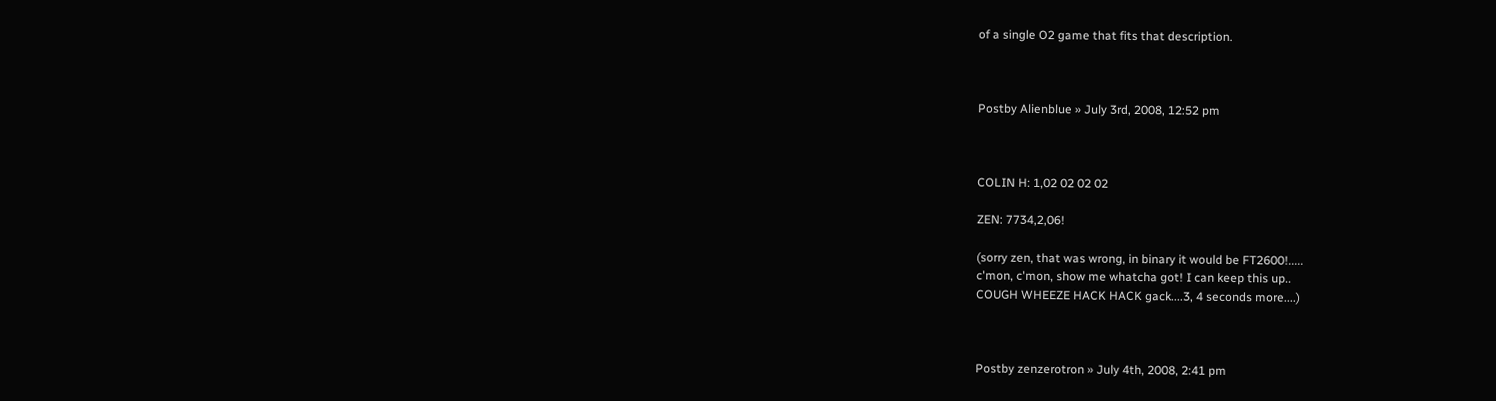of a single O2 game that fits that description.



Postby Alienblue » July 3rd, 2008, 12:52 pm



COLIN H: 1,02 02 02 02

ZEN: 7734,2,06!

(sorry zen, that was wrong, in binary it would be FT2600!.....
c'mon, c'mon, show me whatcha got! I can keep this up..
COUGH WHEEZE HACK HACK gack....3, 4 seconds more....)



Postby zenzerotron » July 4th, 2008, 2:41 pm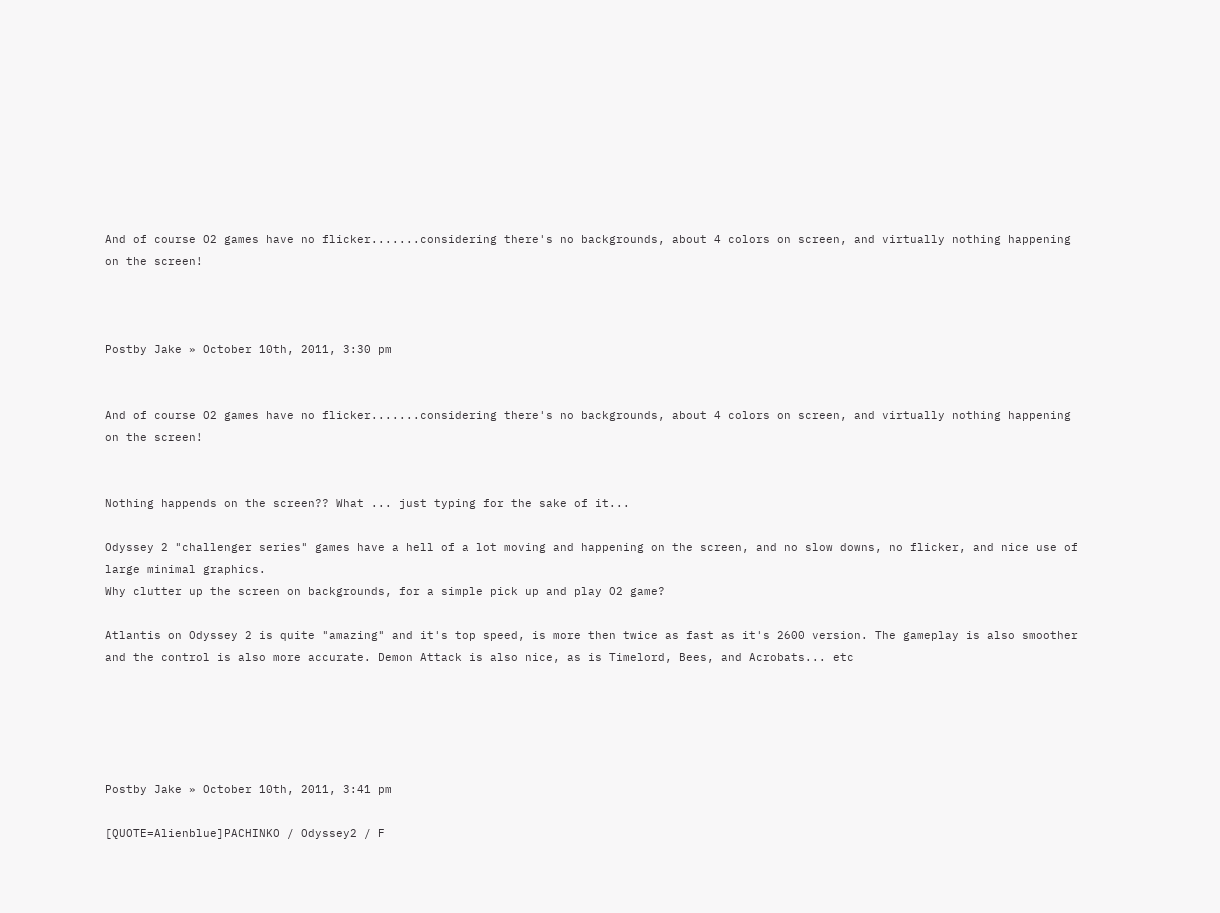And of course O2 games have no flicker.......considering there's no backgrounds, about 4 colors on screen, and virtually nothing happening on the screen!



Postby Jake » October 10th, 2011, 3:30 pm


And of course O2 games have no flicker.......considering there's no backgrounds, about 4 colors on screen, and virtually nothing happening on the screen!


Nothing happends on the screen?? What ... just typing for the sake of it...

Odyssey 2 "challenger series" games have a hell of a lot moving and happening on the screen, and no slow downs, no flicker, and nice use of large minimal graphics.
Why clutter up the screen on backgrounds, for a simple pick up and play O2 game?

Atlantis on Odyssey 2 is quite "amazing" and it's top speed, is more then twice as fast as it's 2600 version. The gameplay is also smoother and the control is also more accurate. Demon Attack is also nice, as is Timelord, Bees, and Acrobats... etc





Postby Jake » October 10th, 2011, 3:41 pm

[QUOTE=Alienblue]PACHINKO / Odyssey2 / F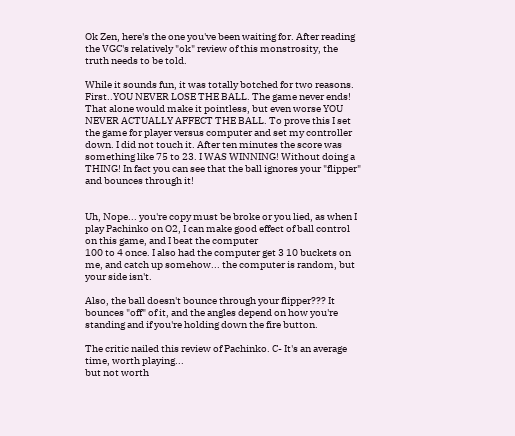Ok Zen, here's the one you've been waiting for. After reading the VGC's relatively "ok" review of this monstrosity, the truth needs to be told.

While it sounds fun, it was totally botched for two reasons. First..YOU NEVER LOSE THE BALL. The game never ends! That alone would make it pointless, but even worse YOU NEVER ACTUALLY AFFECT THE BALL. To prove this I set the game for player versus computer and set my controller down. I did not touch it. After ten minutes the score was something like 75 to 23. I WAS WINNING! Without doing a THING! In fact you can see that the ball ignores your "flipper" and bounces through it!


Uh, Nope... you're copy must be broke or you lied, as when I play Pachinko on O2, I can make good effect of ball control on this game, and I beat the computer
100 to 4 once. I also had the computer get 3 10 buckets on me, and catch up somehow... the computer is random, but your side isn't.

Also, the ball doesn't bounce through your flipper??? It bounces "off" of it, and the angles depend on how you're standing and if you're holding down the fire button.

The critic nailed this review of Pachinko. C- It's an average time, worth playing...
but not worth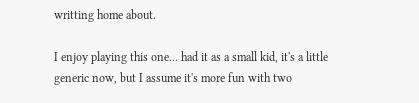writting home about.

I enjoy playing this one... had it as a small kid, it's a little generic now, but I assume it's more fun with two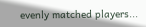evenly matched players...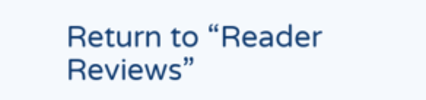Return to “Reader Reviews”